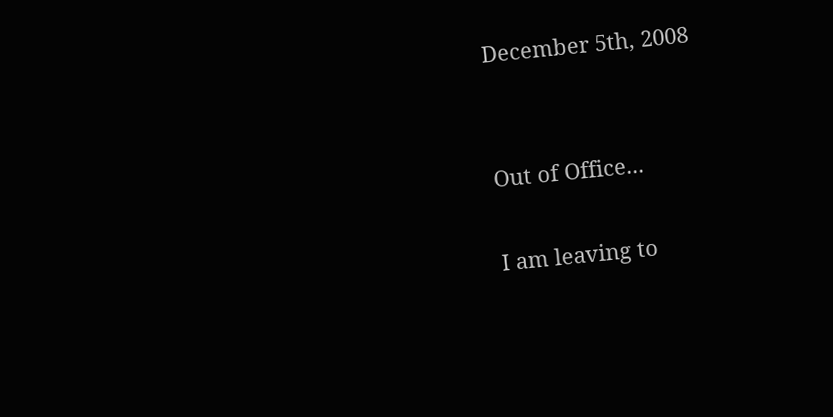December 5th, 2008


Out of Office...

I am leaving to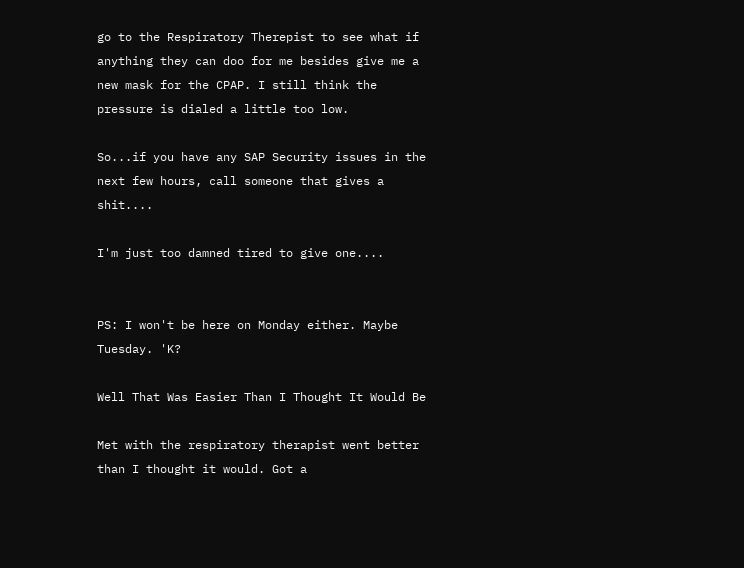go to the Respiratory Therepist to see what if anything they can doo for me besides give me a new mask for the CPAP. I still think the pressure is dialed a little too low.

So...if you have any SAP Security issues in the next few hours, call someone that gives a shit....

I'm just too damned tired to give one....


PS: I won't be here on Monday either. Maybe Tuesday. 'K?

Well That Was Easier Than I Thought It Would Be

Met with the respiratory therapist went better than I thought it would. Got a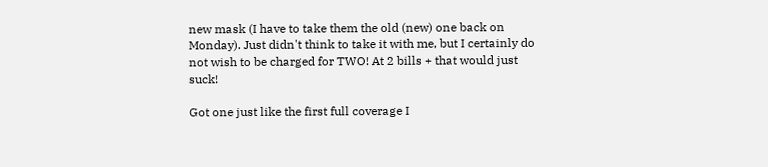new mask (I have to take them the old (new) one back on Monday). Just didn't think to take it with me, but I certainly do not wish to be charged for TWO! At 2 bills + that would just suck!

Got one just like the first full coverage I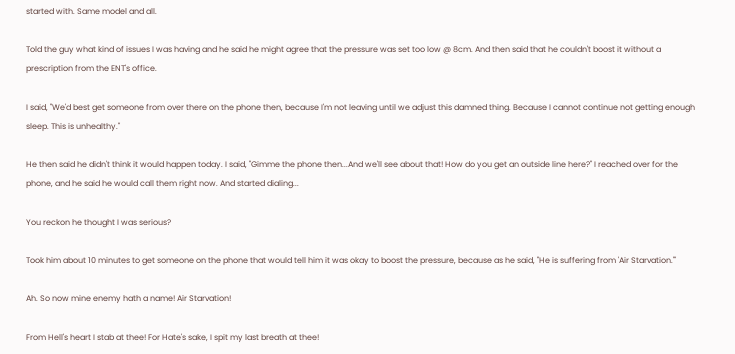started with. Same model and all.

Told the guy what kind of issues I was having and he said he might agree that the pressure was set too low @ 8cm. And then said that he couldn't boost it without a prescription from the ENT's office.

I said, "We'd best get someone from over there on the phone then, because I'm not leaving until we adjust this damned thing. Because I cannot continue not getting enough sleep. This is unhealthy."

He then said he didn't think it would happen today. I said, "Gimme the phone then...And we'll see about that! How do you get an outside line here?" I reached over for the phone, and he said he would call them right now. And started dialing...

You reckon he thought I was serious?

Took him about 10 minutes to get someone on the phone that would tell him it was okay to boost the pressure, because as he said, "He is suffering from 'Air Starvation.'"

Ah. So now mine enemy hath a name! Air Starvation!

From Hell's heart I stab at thee! For Hate's sake, I spit my last breath at thee!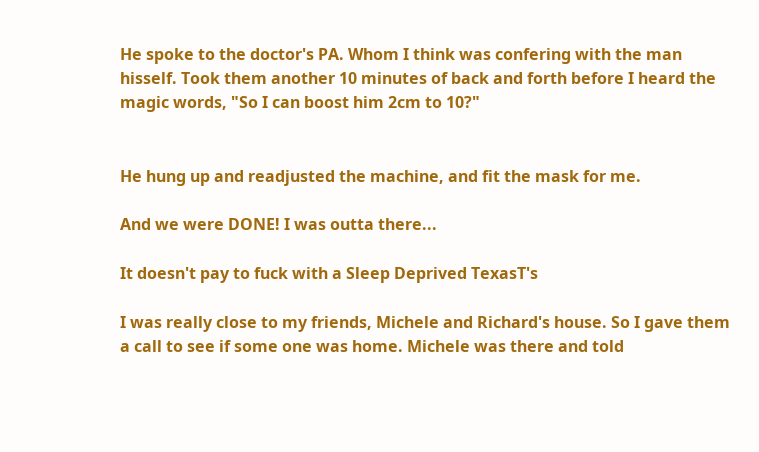He spoke to the doctor's PA. Whom I think was confering with the man hisself. Took them another 10 minutes of back and forth before I heard the magic words, "So I can boost him 2cm to 10?"


He hung up and readjusted the machine, and fit the mask for me.

And we were DONE! I was outta there...

It doesn't pay to fuck with a Sleep Deprived TexasT's

I was really close to my friends, Michele and Richard's house. So I gave them a call to see if some one was home. Michele was there and told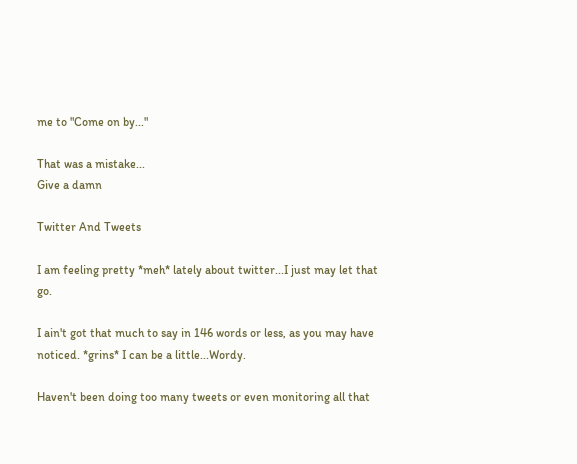me to "Come on by..."

That was a mistake...
Give a damn

Twitter And Tweets

I am feeling pretty *meh* lately about twitter...I just may let that go.

I ain't got that much to say in 146 words or less, as you may have noticed. *grins* I can be a little...Wordy.

Haven't been doing too many tweets or even monitoring all that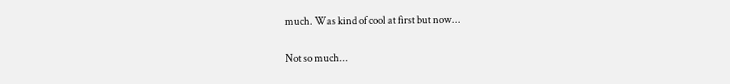much. Was kind of cool at first but now...

Not so much...